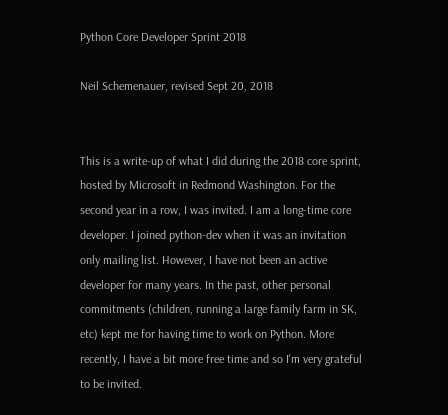Python Core Developer Sprint 2018

Neil Schemenauer, revised Sept 20, 2018


This is a write-up of what I did during the 2018 core sprint, hosted by Microsoft in Redmond Washington. For the second year in a row, I was invited. I am a long-time core developer. I joined python-dev when it was an invitation only mailing list. However, I have not been an active developer for many years. In the past, other personal commitments (children, running a large family farm in SK, etc) kept me for having time to work on Python. More recently, I have a bit more free time and so I'm very grateful to be invited.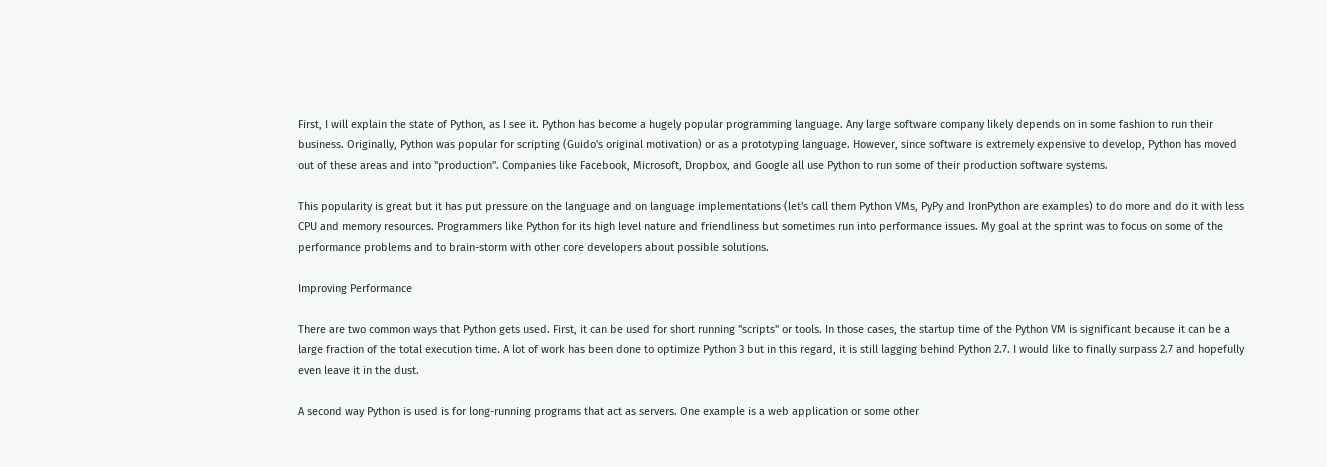First, I will explain the state of Python, as I see it. Python has become a hugely popular programming language. Any large software company likely depends on in some fashion to run their business. Originally, Python was popular for scripting (Guido's original motivation) or as a prototyping language. However, since software is extremely expensive to develop, Python has moved out of these areas and into "production". Companies like Facebook, Microsoft, Dropbox, and Google all use Python to run some of their production software systems.

This popularity is great but it has put pressure on the language and on language implementations (let's call them Python VMs, PyPy and IronPython are examples) to do more and do it with less CPU and memory resources. Programmers like Python for its high level nature and friendliness but sometimes run into performance issues. My goal at the sprint was to focus on some of the performance problems and to brain-storm with other core developers about possible solutions.

Improving Performance

There are two common ways that Python gets used. First, it can be used for short running "scripts" or tools. In those cases, the startup time of the Python VM is significant because it can be a large fraction of the total execution time. A lot of work has been done to optimize Python 3 but in this regard, it is still lagging behind Python 2.7. I would like to finally surpass 2.7 and hopefully even leave it in the dust.

A second way Python is used is for long-running programs that act as servers. One example is a web application or some other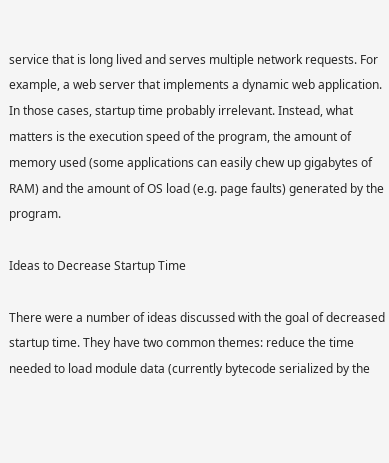service that is long lived and serves multiple network requests. For example, a web server that implements a dynamic web application. In those cases, startup time probably irrelevant. Instead, what matters is the execution speed of the program, the amount of memory used (some applications can easily chew up gigabytes of RAM) and the amount of OS load (e.g. page faults) generated by the program.

Ideas to Decrease Startup Time

There were a number of ideas discussed with the goal of decreased startup time. They have two common themes: reduce the time needed to load module data (currently bytecode serialized by the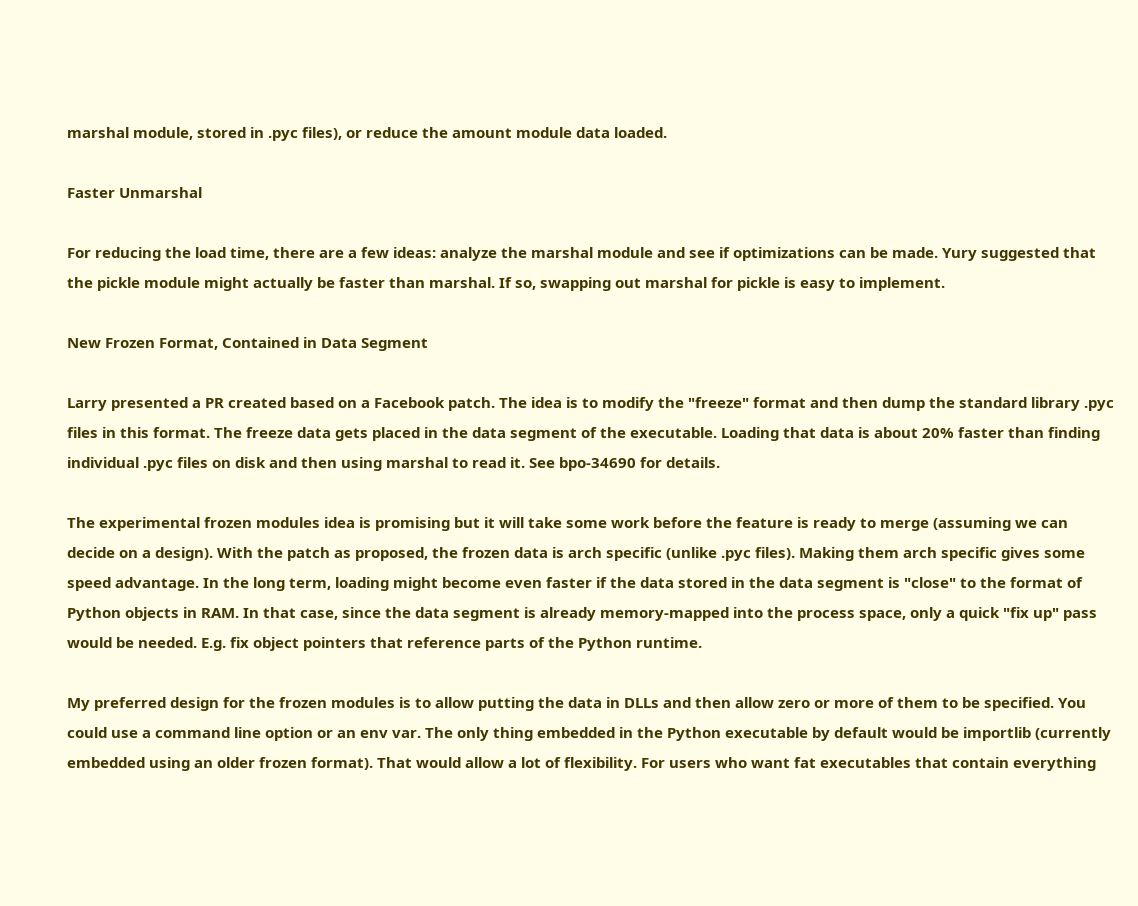marshal module, stored in .pyc files), or reduce the amount module data loaded.

Faster Unmarshal

For reducing the load time, there are a few ideas: analyze the marshal module and see if optimizations can be made. Yury suggested that the pickle module might actually be faster than marshal. If so, swapping out marshal for pickle is easy to implement.

New Frozen Format, Contained in Data Segment

Larry presented a PR created based on a Facebook patch. The idea is to modify the "freeze" format and then dump the standard library .pyc files in this format. The freeze data gets placed in the data segment of the executable. Loading that data is about 20% faster than finding individual .pyc files on disk and then using marshal to read it. See bpo-34690 for details.

The experimental frozen modules idea is promising but it will take some work before the feature is ready to merge (assuming we can decide on a design). With the patch as proposed, the frozen data is arch specific (unlike .pyc files). Making them arch specific gives some speed advantage. In the long term, loading might become even faster if the data stored in the data segment is "close" to the format of Python objects in RAM. In that case, since the data segment is already memory-mapped into the process space, only a quick "fix up" pass would be needed. E.g. fix object pointers that reference parts of the Python runtime.

My preferred design for the frozen modules is to allow putting the data in DLLs and then allow zero or more of them to be specified. You could use a command line option or an env var. The only thing embedded in the Python executable by default would be importlib (currently embedded using an older frozen format). That would allow a lot of flexibility. For users who want fat executables that contain everything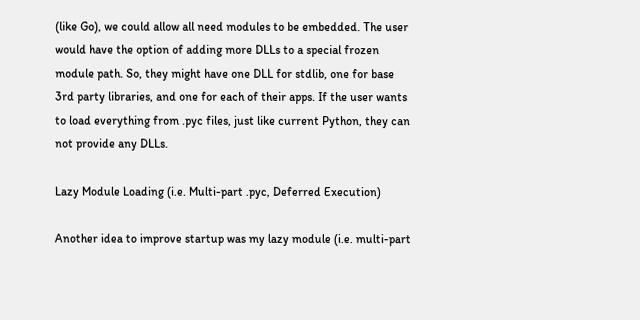(like Go), we could allow all need modules to be embedded. The user would have the option of adding more DLLs to a special frozen module path. So, they might have one DLL for stdlib, one for base 3rd party libraries, and one for each of their apps. If the user wants to load everything from .pyc files, just like current Python, they can not provide any DLLs.

Lazy Module Loading (i.e. Multi-part .pyc, Deferred Execution)

Another idea to improve startup was my lazy module (i.e. multi-part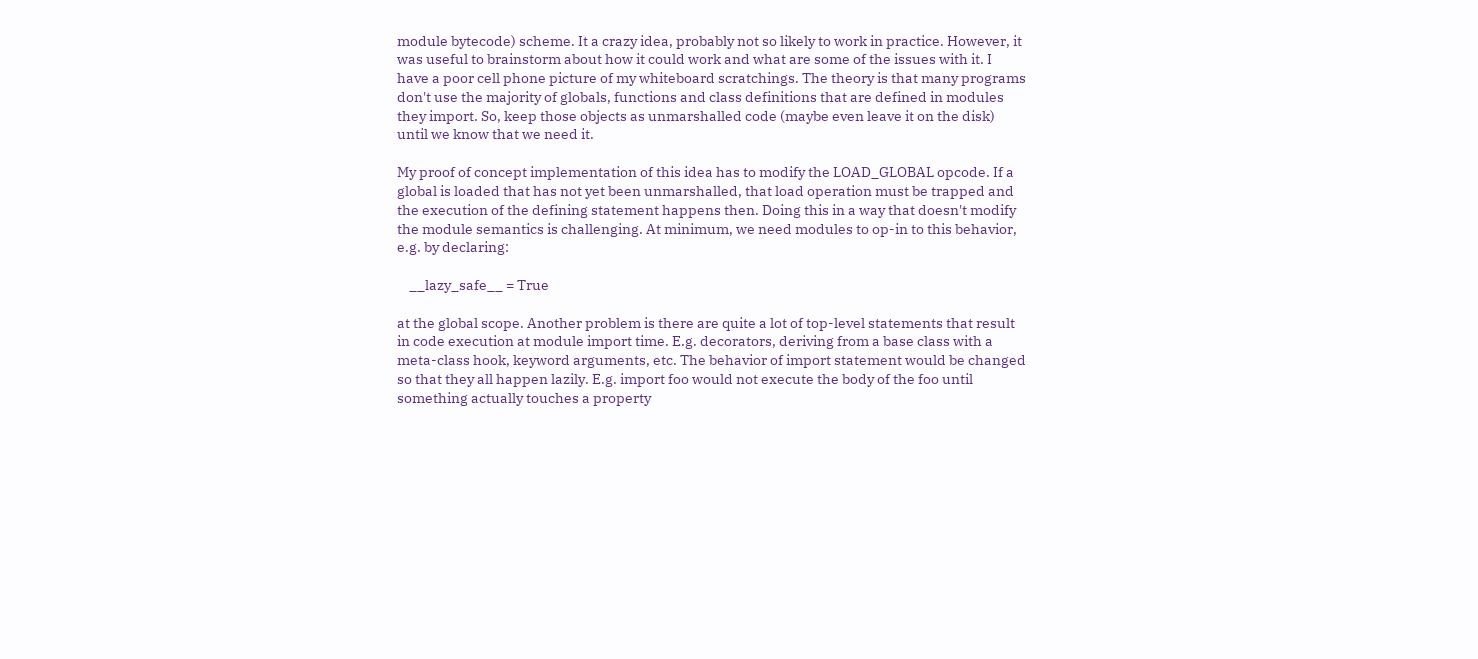module bytecode) scheme. It a crazy idea, probably not so likely to work in practice. However, it was useful to brainstorm about how it could work and what are some of the issues with it. I have a poor cell phone picture of my whiteboard scratchings. The theory is that many programs don't use the majority of globals, functions and class definitions that are defined in modules they import. So, keep those objects as unmarshalled code (maybe even leave it on the disk) until we know that we need it.

My proof of concept implementation of this idea has to modify the LOAD_GLOBAL opcode. If a global is loaded that has not yet been unmarshalled, that load operation must be trapped and the execution of the defining statement happens then. Doing this in a way that doesn't modify the module semantics is challenging. At minimum, we need modules to op-in to this behavior, e.g. by declaring:

    __lazy_safe__ = True

at the global scope. Another problem is there are quite a lot of top-level statements that result in code execution at module import time. E.g. decorators, deriving from a base class with a meta-class hook, keyword arguments, etc. The behavior of import statement would be changed so that they all happen lazily. E.g. import foo would not execute the body of the foo until something actually touches a property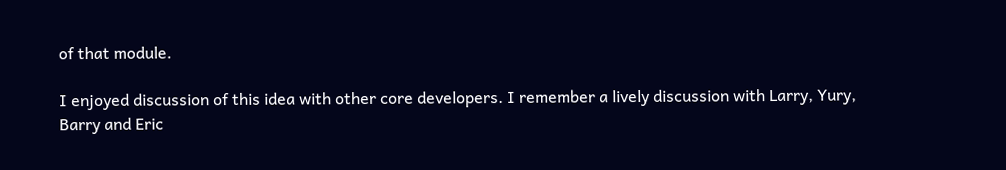of that module.

I enjoyed discussion of this idea with other core developers. I remember a lively discussion with Larry, Yury, Barry and Eric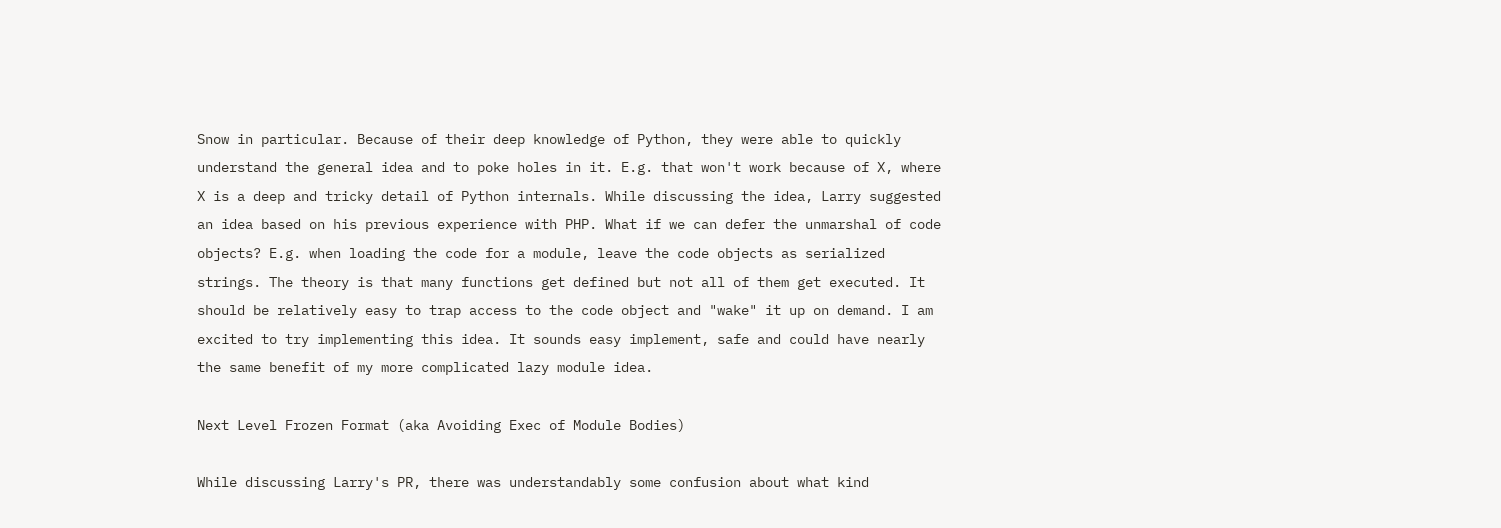Snow in particular. Because of their deep knowledge of Python, they were able to quickly understand the general idea and to poke holes in it. E.g. that won't work because of X, where X is a deep and tricky detail of Python internals. While discussing the idea, Larry suggested an idea based on his previous experience with PHP. What if we can defer the unmarshal of code objects? E.g. when loading the code for a module, leave the code objects as serialized strings. The theory is that many functions get defined but not all of them get executed. It should be relatively easy to trap access to the code object and "wake" it up on demand. I am excited to try implementing this idea. It sounds easy implement, safe and could have nearly the same benefit of my more complicated lazy module idea.

Next Level Frozen Format (aka Avoiding Exec of Module Bodies)

While discussing Larry's PR, there was understandably some confusion about what kind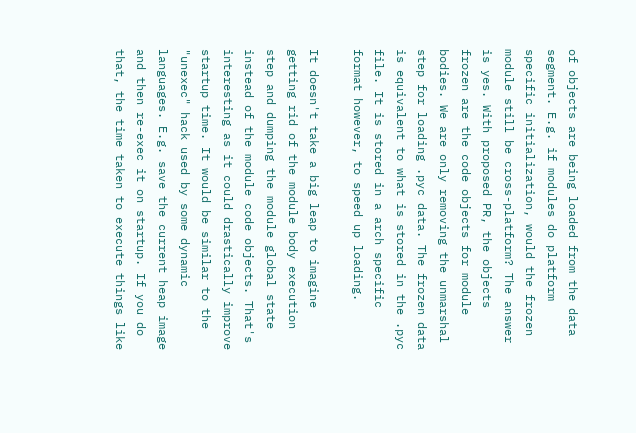of objects are being loaded from the data segment. E.g. if modules do platform specific initialization, would the frozen module still be cross-platform? The answer is yes. With proposed PR, the objects frozen are the code objects for module bodies. We are only removing the unmarshal step for loading .pyc data. The frozen data is equivalent to what is stored in the .pyc file. It is stored in a arch specific format however, to speed up loading.

It doesn't take a big leap to imagine getting rid of the module body execution step and dumping the module global state instead of the module code objects. That's interesting as it could drastically improve startup time. It would be similar to the "unexec" hack used by some dynamic languages. E.g. save the current heap image and then re-exec it on startup. If you do that, the time taken to execute things like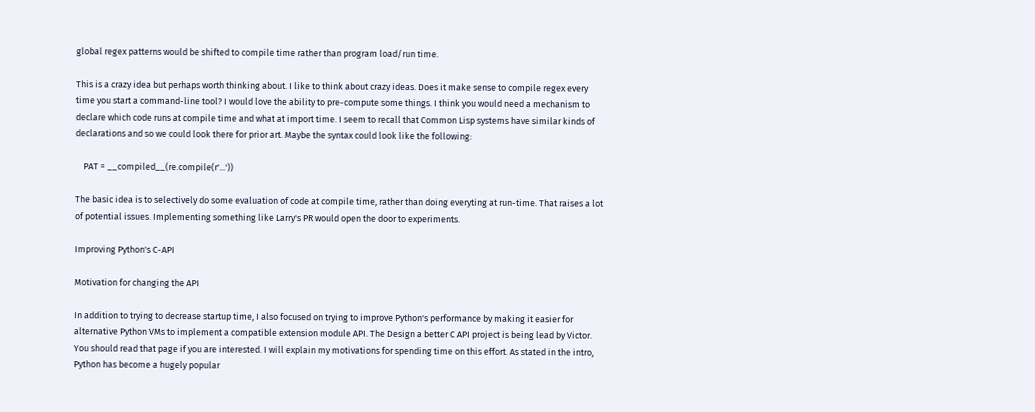global regex patterns would be shifted to compile time rather than program load/run time.

This is a crazy idea but perhaps worth thinking about. I like to think about crazy ideas. Does it make sense to compile regex every time you start a command-line tool? I would love the ability to pre-compute some things. I think you would need a mechanism to declare which code runs at compile time and what at import time. I seem to recall that Common Lisp systems have similar kinds of declarations and so we could look there for prior art. Maybe the syntax could look like the following:

    PAT = __compiled__(re.compile(r'...'))

The basic idea is to selectively do some evaluation of code at compile time, rather than doing everyting at run-time. That raises a lot of potential issues. Implementing something like Larry's PR would open the door to experiments.

Improving Python's C-API

Motivation for changing the API

In addition to trying to decrease startup time, I also focused on trying to improve Python's performance by making it easier for alternative Python VMs to implement a compatible extension module API. The Design a better C API project is being lead by Victor. You should read that page if you are interested. I will explain my motivations for spending time on this effort. As stated in the intro, Python has become a hugely popular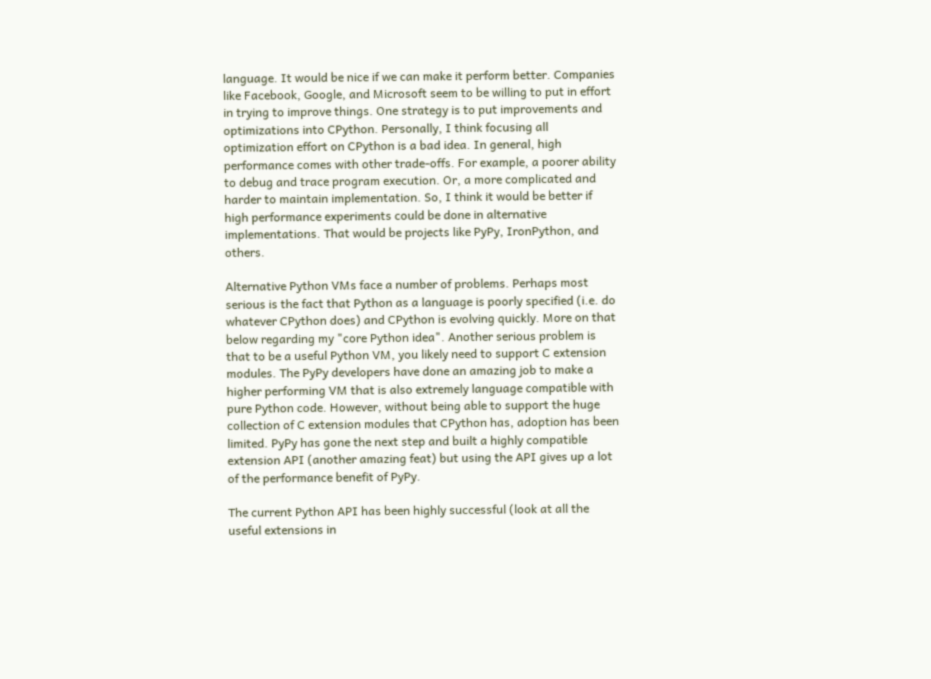language. It would be nice if we can make it perform better. Companies like Facebook, Google, and Microsoft seem to be willing to put in effort in trying to improve things. One strategy is to put improvements and optimizations into CPython. Personally, I think focusing all optimization effort on CPython is a bad idea. In general, high performance comes with other trade-offs. For example, a poorer ability to debug and trace program execution. Or, a more complicated and harder to maintain implementation. So, I think it would be better if high performance experiments could be done in alternative implementations. That would be projects like PyPy, IronPython, and others.

Alternative Python VMs face a number of problems. Perhaps most serious is the fact that Python as a language is poorly specified (i.e. do whatever CPython does) and CPython is evolving quickly. More on that below regarding my "core Python idea". Another serious problem is that to be a useful Python VM, you likely need to support C extension modules. The PyPy developers have done an amazing job to make a higher performing VM that is also extremely language compatible with pure Python code. However, without being able to support the huge collection of C extension modules that CPython has, adoption has been limited. PyPy has gone the next step and built a highly compatible extension API (another amazing feat) but using the API gives up a lot of the performance benefit of PyPy.

The current Python API has been highly successful (look at all the useful extensions in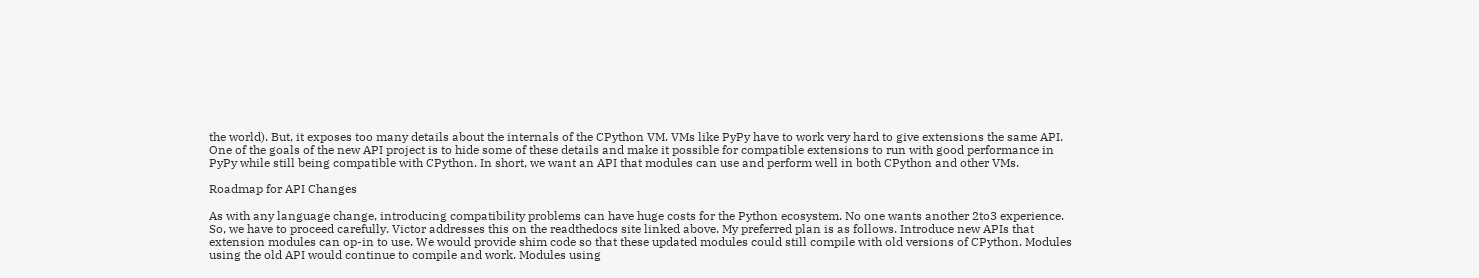the world). But, it exposes too many details about the internals of the CPython VM. VMs like PyPy have to work very hard to give extensions the same API. One of the goals of the new API project is to hide some of these details and make it possible for compatible extensions to run with good performance in PyPy while still being compatible with CPython. In short, we want an API that modules can use and perform well in both CPython and other VMs.

Roadmap for API Changes

As with any language change, introducing compatibility problems can have huge costs for the Python ecosystem. No one wants another 2to3 experience. So, we have to proceed carefully. Victor addresses this on the readthedocs site linked above. My preferred plan is as follows. Introduce new APIs that extension modules can op-in to use. We would provide shim code so that these updated modules could still compile with old versions of CPython. Modules using the old API would continue to compile and work. Modules using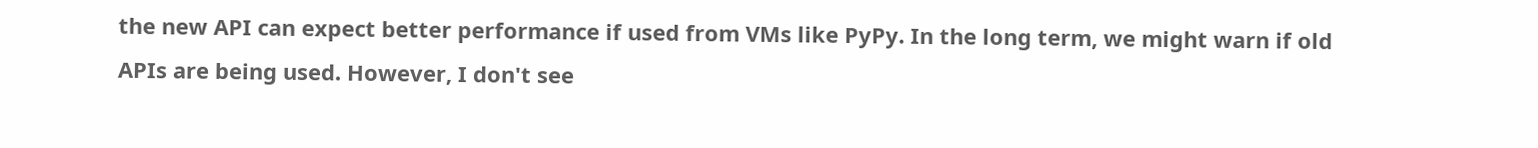the new API can expect better performance if used from VMs like PyPy. In the long term, we might warn if old APIs are being used. However, I don't see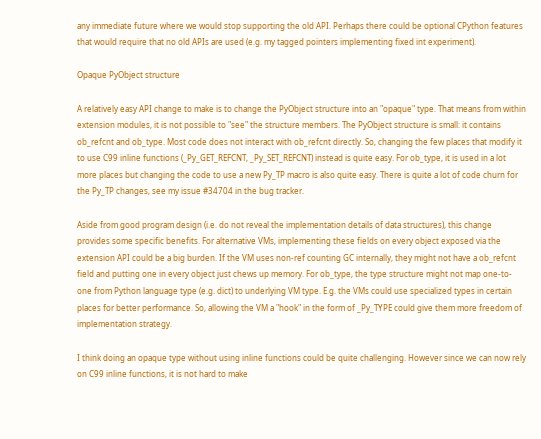any immediate future where we would stop supporting the old API. Perhaps there could be optional CPython features that would require that no old APIs are used (e.g. my tagged pointers implementing fixed int experiment).

Opaque PyObject structure

A relatively easy API change to make is to change the PyObject structure into an "opaque" type. That means from within extension modules, it is not possible to "see" the structure members. The PyObject structure is small: it contains ob_refcnt and ob_type. Most code does not interact with ob_refcnt directly. So, changing the few places that modify it to use C99 inline functions (_Py_GET_REFCNT, _Py_SET_REFCNT) instead is quite easy. For ob_type, it is used in a lot more places but changing the code to use a new Py_TP macro is also quite easy. There is quite a lot of code churn for the Py_TP changes, see my issue #34704 in the bug tracker.

Aside from good program design (i.e. do not reveal the implementation details of data structures), this change provides some specific benefits. For alternative VMs, implementing these fields on every object exposed via the extension API could be a big burden. If the VM uses non-ref counting GC internally, they might not have a ob_refcnt field and putting one in every object just chews up memory. For ob_type, the type structure might not map one-to-one from Python language type (e.g. dict) to underlying VM type. E.g. the VMs could use specialized types in certain places for better performance. So, allowing the VM a "hook" in the form of _Py_TYPE could give them more freedom of implementation strategy.

I think doing an opaque type without using inline functions could be quite challenging. However since we can now rely on C99 inline functions, it is not hard to make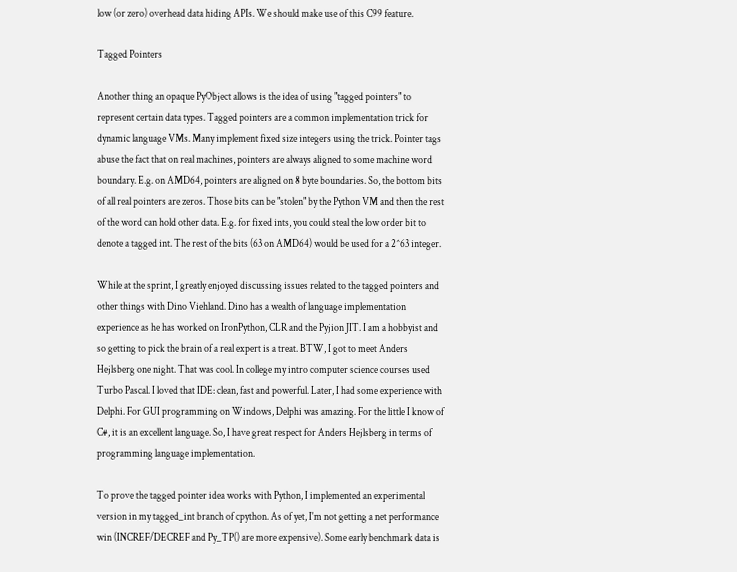low (or zero) overhead data hiding APIs. We should make use of this C99 feature.

Tagged Pointers

Another thing an opaque PyObject allows is the idea of using "tagged pointers" to represent certain data types. Tagged pointers are a common implementation trick for dynamic language VMs. Many implement fixed size integers using the trick. Pointer tags abuse the fact that on real machines, pointers are always aligned to some machine word boundary. E.g. on AMD64, pointers are aligned on 8 byte boundaries. So, the bottom bits of all real pointers are zeros. Those bits can be "stolen" by the Python VM and then the rest of the word can hold other data. E.g. for fixed ints, you could steal the low order bit to denote a tagged int. The rest of the bits (63 on AMD64) would be used for a 2^63 integer.

While at the sprint, I greatly enjoyed discussing issues related to the tagged pointers and other things with Dino Viehland. Dino has a wealth of language implementation experience as he has worked on IronPython, CLR and the Pyjion JIT. I am a hobbyist and so getting to pick the brain of a real expert is a treat. BTW, I got to meet Anders Hejlsberg one night. That was cool. In college my intro computer science courses used Turbo Pascal. I loved that IDE: clean, fast and powerful. Later, I had some experience with Delphi. For GUI programming on Windows, Delphi was amazing. For the little I know of C#, it is an excellent language. So, I have great respect for Anders Hejlsberg in terms of programming language implementation.

To prove the tagged pointer idea works with Python, I implemented an experimental version in my tagged_int branch of cpython. As of yet, I'm not getting a net performance win (INCREF/DECREF and Py_TP() are more expensive). Some early benchmark data is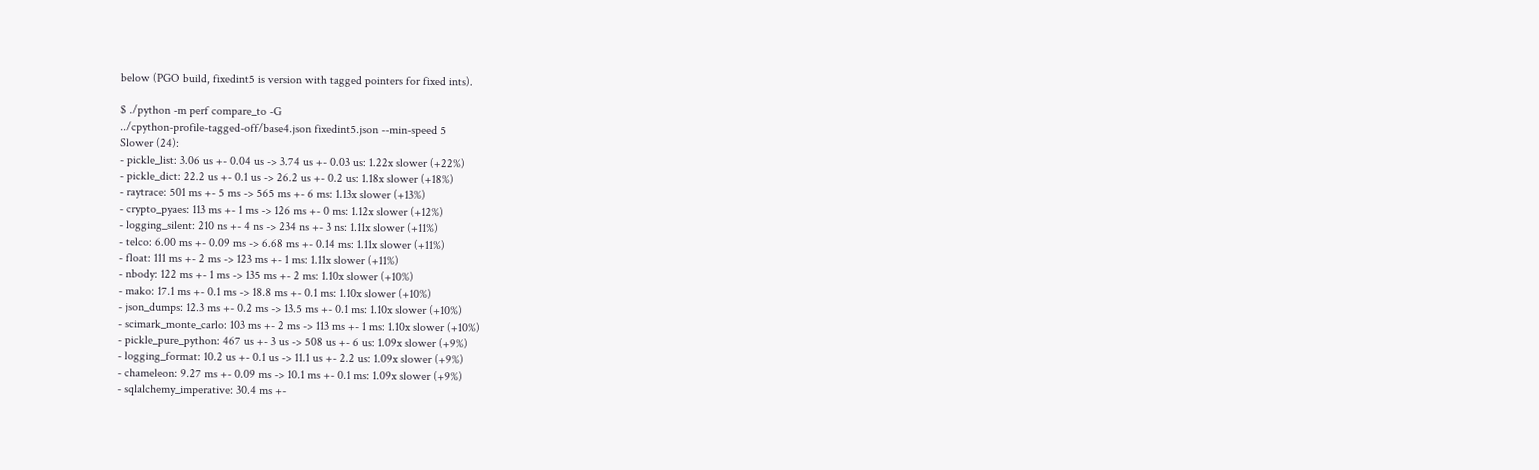below (PGO build, fixedint5 is version with tagged pointers for fixed ints).

$ ./python -m perf compare_to -G
../cpython-profile-tagged-off/base4.json fixedint5.json --min-speed 5
Slower (24):
- pickle_list: 3.06 us +- 0.04 us -> 3.74 us +- 0.03 us: 1.22x slower (+22%)
- pickle_dict: 22.2 us +- 0.1 us -> 26.2 us +- 0.2 us: 1.18x slower (+18%)
- raytrace: 501 ms +- 5 ms -> 565 ms +- 6 ms: 1.13x slower (+13%)
- crypto_pyaes: 113 ms +- 1 ms -> 126 ms +- 0 ms: 1.12x slower (+12%)
- logging_silent: 210 ns +- 4 ns -> 234 ns +- 3 ns: 1.11x slower (+11%)
- telco: 6.00 ms +- 0.09 ms -> 6.68 ms +- 0.14 ms: 1.11x slower (+11%)
- float: 111 ms +- 2 ms -> 123 ms +- 1 ms: 1.11x slower (+11%)
- nbody: 122 ms +- 1 ms -> 135 ms +- 2 ms: 1.10x slower (+10%)
- mako: 17.1 ms +- 0.1 ms -> 18.8 ms +- 0.1 ms: 1.10x slower (+10%)
- json_dumps: 12.3 ms +- 0.2 ms -> 13.5 ms +- 0.1 ms: 1.10x slower (+10%)
- scimark_monte_carlo: 103 ms +- 2 ms -> 113 ms +- 1 ms: 1.10x slower (+10%)
- pickle_pure_python: 467 us +- 3 us -> 508 us +- 6 us: 1.09x slower (+9%)
- logging_format: 10.2 us +- 0.1 us -> 11.1 us +- 2.2 us: 1.09x slower (+9%)
- chameleon: 9.27 ms +- 0.09 ms -> 10.1 ms +- 0.1 ms: 1.09x slower (+9%)
- sqlalchemy_imperative: 30.4 ms +-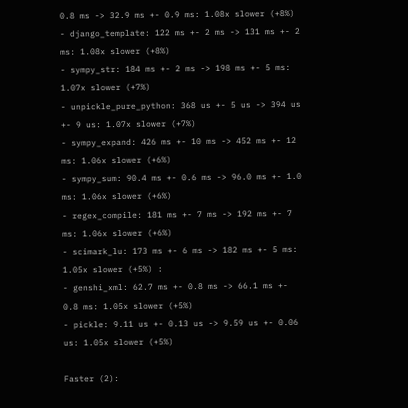0.8 ms -> 32.9 ms +- 0.9 ms: 1.08x slower (+8%)
- django_template: 122 ms +- 2 ms -> 131 ms +- 2 ms: 1.08x slower (+8%)
- sympy_str: 184 ms +- 2 ms -> 198 ms +- 5 ms: 1.07x slower (+7%)
- unpickle_pure_python: 368 us +- 5 us -> 394 us +- 9 us: 1.07x slower (+7%)
- sympy_expand: 426 ms +- 10 ms -> 452 ms +- 12 ms: 1.06x slower (+6%)
- sympy_sum: 90.4 ms +- 0.6 ms -> 96.0 ms +- 1.0 ms: 1.06x slower (+6%)
- regex_compile: 181 ms +- 7 ms -> 192 ms +- 7 ms: 1.06x slower (+6%)
- scimark_lu: 173 ms +- 6 ms -> 182 ms +- 5 ms: 1.05x slower (+5%) :
- genshi_xml: 62.7 ms +- 0.8 ms -> 66.1 ms +- 0.8 ms: 1.05x slower (+5%)
- pickle: 9.11 us +- 0.13 us -> 9.59 us +- 0.06 us: 1.05x slower (+5%)

Faster (2):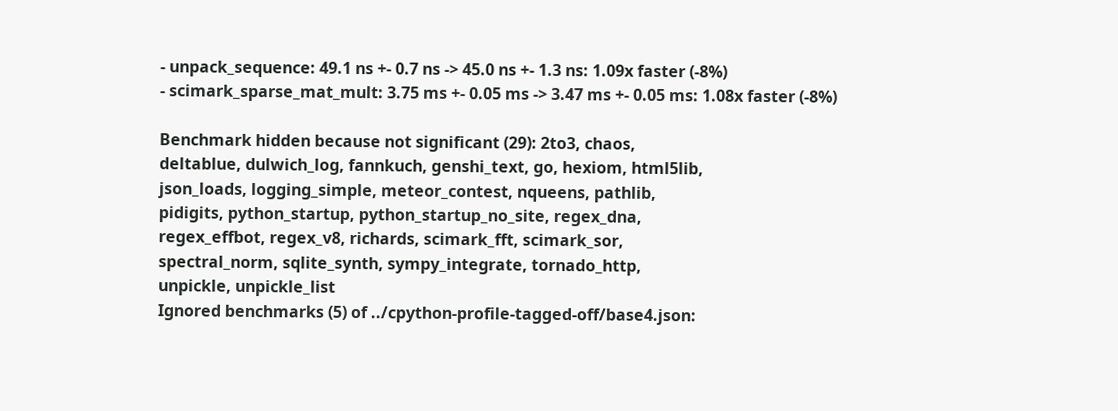- unpack_sequence: 49.1 ns +- 0.7 ns -> 45.0 ns +- 1.3 ns: 1.09x faster (-8%)
- scimark_sparse_mat_mult: 3.75 ms +- 0.05 ms -> 3.47 ms +- 0.05 ms: 1.08x faster (-8%)

Benchmark hidden because not significant (29): 2to3, chaos,
deltablue, dulwich_log, fannkuch, genshi_text, go, hexiom, html5lib,
json_loads, logging_simple, meteor_contest, nqueens, pathlib,
pidigits, python_startup, python_startup_no_site, regex_dna,
regex_effbot, regex_v8, richards, scimark_fft, scimark_sor,
spectral_norm, sqlite_synth, sympy_integrate, tornado_http,
unpickle, unpickle_list
Ignored benchmarks (5) of ../cpython-profile-tagged-off/base4.json: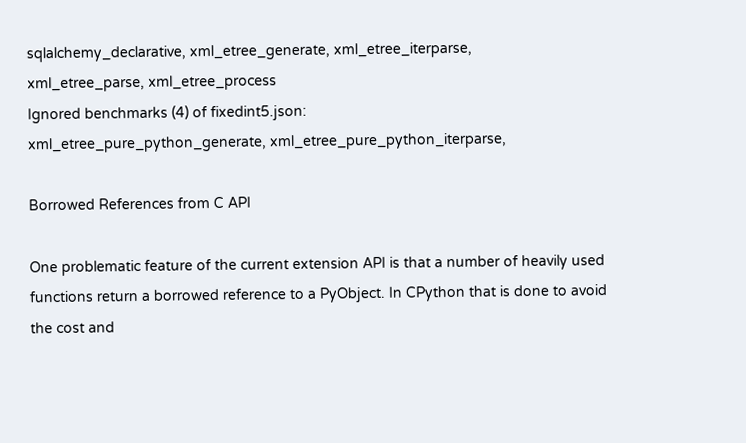sqlalchemy_declarative, xml_etree_generate, xml_etree_iterparse,
xml_etree_parse, xml_etree_process
Ignored benchmarks (4) of fixedint5.json:
xml_etree_pure_python_generate, xml_etree_pure_python_iterparse,

Borrowed References from C API

One problematic feature of the current extension API is that a number of heavily used functions return a borrowed reference to a PyObject. In CPython that is done to avoid the cost and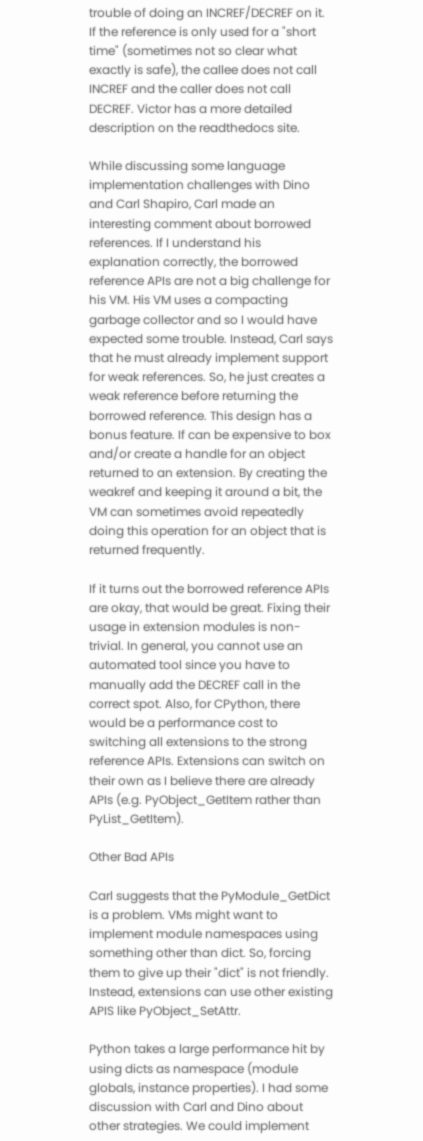trouble of doing an INCREF/DECREF on it. If the reference is only used for a "short time" (sometimes not so clear what exactly is safe), the callee does not call INCREF and the caller does not call DECREF. Victor has a more detailed description on the readthedocs site.

While discussing some language implementation challenges with Dino and Carl Shapiro, Carl made an interesting comment about borrowed references. If I understand his explanation correctly, the borrowed reference APIs are not a big challenge for his VM. His VM uses a compacting garbage collector and so I would have expected some trouble. Instead, Carl says that he must already implement support for weak references. So, he just creates a weak reference before returning the borrowed reference. This design has a bonus feature. If can be expensive to box and/or create a handle for an object returned to an extension. By creating the weakref and keeping it around a bit, the VM can sometimes avoid repeatedly doing this operation for an object that is returned frequently.

If it turns out the borrowed reference APIs are okay, that would be great. Fixing their usage in extension modules is non-trivial. In general, you cannot use an automated tool since you have to manually add the DECREF call in the correct spot. Also, for CPython, there would be a performance cost to switching all extensions to the strong reference APIs. Extensions can switch on their own as I believe there are already APIs (e.g. PyObject_GetItem rather than PyList_GetItem).

Other Bad APIs

Carl suggests that the PyModule_GetDict is a problem. VMs might want to implement module namespaces using something other than dict. So, forcing them to give up their "dict" is not friendly. Instead, extensions can use other existing APIS like PyObject_SetAttr.

Python takes a large performance hit by using dicts as namespace (module globals, instance properties). I had some discussion with Carl and Dino about other strategies. We could implement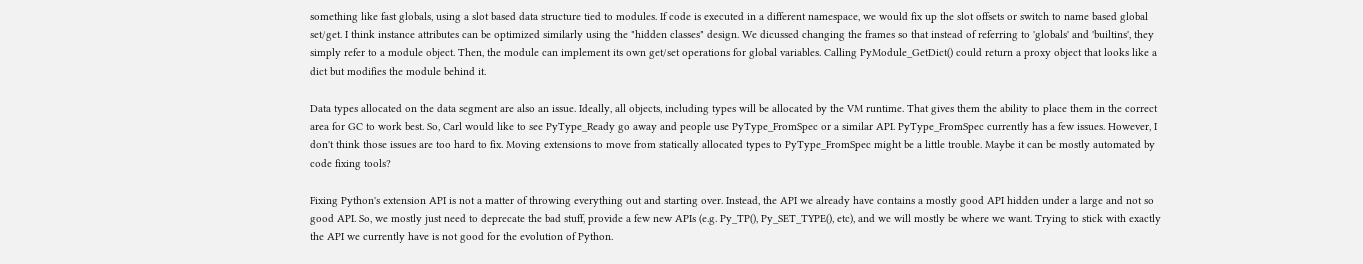something like fast globals, using a slot based data structure tied to modules. If code is executed in a different namespace, we would fix up the slot offsets or switch to name based global set/get. I think instance attributes can be optimized similarly using the "hidden classes" design. We dicussed changing the frames so that instead of referring to 'globals' and 'builtins', they simply refer to a module object. Then, the module can implement its own get/set operations for global variables. Calling PyModule_GetDict() could return a proxy object that looks like a dict but modifies the module behind it.

Data types allocated on the data segment are also an issue. Ideally, all objects, including types will be allocated by the VM runtime. That gives them the ability to place them in the correct area for GC to work best. So, Carl would like to see PyType_Ready go away and people use PyType_FromSpec or a similar API. PyType_FromSpec currently has a few issues. However, I don't think those issues are too hard to fix. Moving extensions to move from statically allocated types to PyType_FromSpec might be a little trouble. Maybe it can be mostly automated by code fixing tools?

Fixing Python's extension API is not a matter of throwing everything out and starting over. Instead, the API we already have contains a mostly good API hidden under a large and not so good API. So, we mostly just need to deprecate the bad stuff, provide a few new APIs (e.g. Py_TP(), Py_SET_TYPE(), etc), and we will mostly be where we want. Trying to stick with exactly the API we currently have is not good for the evolution of Python.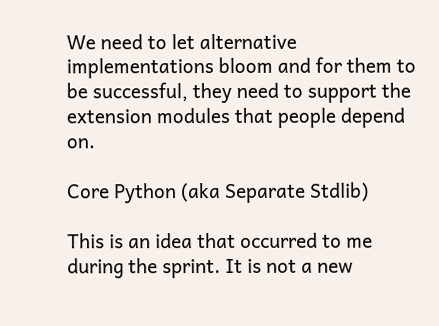We need to let alternative implementations bloom and for them to be successful, they need to support the extension modules that people depend on.

Core Python (aka Separate Stdlib)

This is an idea that occurred to me during the sprint. It is not a new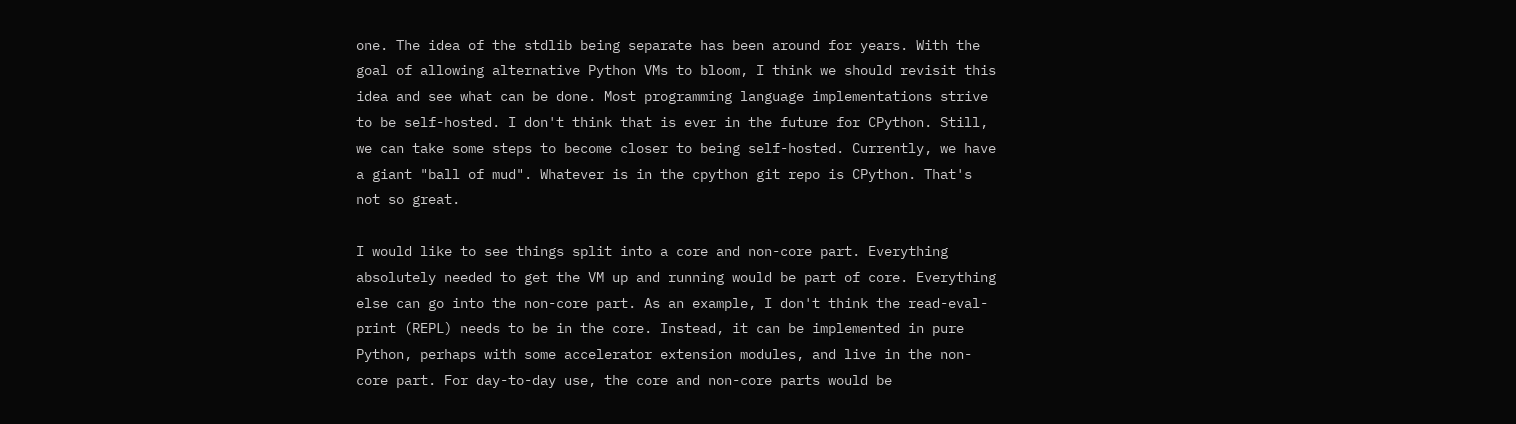one. The idea of the stdlib being separate has been around for years. With the goal of allowing alternative Python VMs to bloom, I think we should revisit this idea and see what can be done. Most programming language implementations strive to be self-hosted. I don't think that is ever in the future for CPython. Still, we can take some steps to become closer to being self-hosted. Currently, we have a giant "ball of mud". Whatever is in the cpython git repo is CPython. That's not so great.

I would like to see things split into a core and non-core part. Everything absolutely needed to get the VM up and running would be part of core. Everything else can go into the non-core part. As an example, I don't think the read-eval-print (REPL) needs to be in the core. Instead, it can be implemented in pure Python, perhaps with some accelerator extension modules, and live in the non-core part. For day-to-day use, the core and non-core parts would be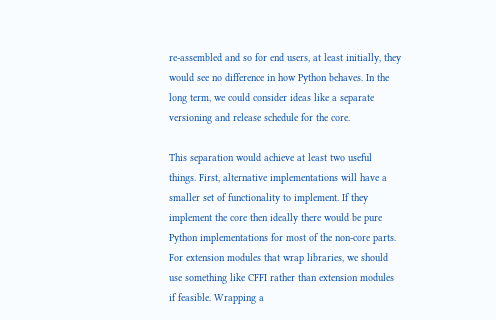re-assembled and so for end users, at least initially, they would see no difference in how Python behaves. In the long term, we could consider ideas like a separate versioning and release schedule for the core.

This separation would achieve at least two useful things. First, alternative implementations will have a smaller set of functionality to implement. If they implement the core then ideally there would be pure Python implementations for most of the non-core parts. For extension modules that wrap libraries, we should use something like CFFI rather than extension modules if feasible. Wrapping a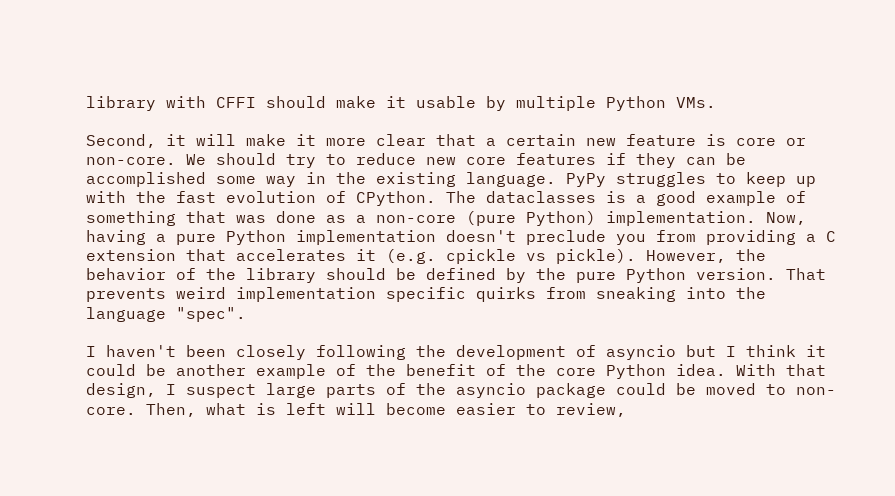library with CFFI should make it usable by multiple Python VMs.

Second, it will make it more clear that a certain new feature is core or non-core. We should try to reduce new core features if they can be accomplished some way in the existing language. PyPy struggles to keep up with the fast evolution of CPython. The dataclasses is a good example of something that was done as a non-core (pure Python) implementation. Now, having a pure Python implementation doesn't preclude you from providing a C extension that accelerates it (e.g. cpickle vs pickle). However, the behavior of the library should be defined by the pure Python version. That prevents weird implementation specific quirks from sneaking into the language "spec".

I haven't been closely following the development of asyncio but I think it could be another example of the benefit of the core Python idea. With that design, I suspect large parts of the asyncio package could be moved to non-core. Then, what is left will become easier to review,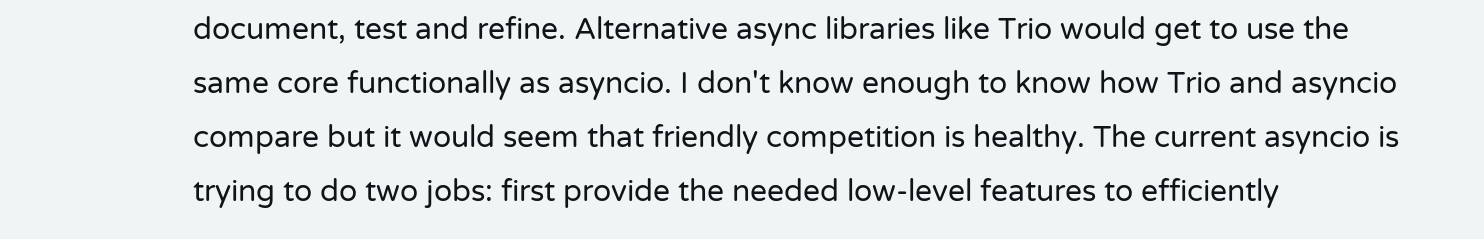document, test and refine. Alternative async libraries like Trio would get to use the same core functionally as asyncio. I don't know enough to know how Trio and asyncio compare but it would seem that friendly competition is healthy. The current asyncio is trying to do two jobs: first provide the needed low-level features to efficiently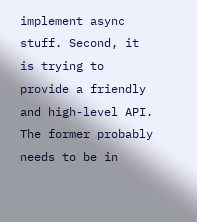implement async stuff. Second, it is trying to provide a friendly and high-level API. The former probably needs to be in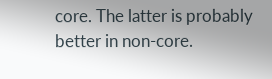core. The latter is probably better in non-core.